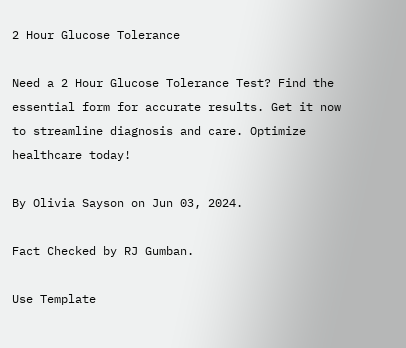2 Hour Glucose Tolerance

Need a 2 Hour Glucose Tolerance Test? Find the essential form for accurate results. Get it now to streamline diagnosis and care. Optimize healthcare today!

By Olivia Sayson on Jun 03, 2024.

Fact Checked by RJ Gumban.

Use Template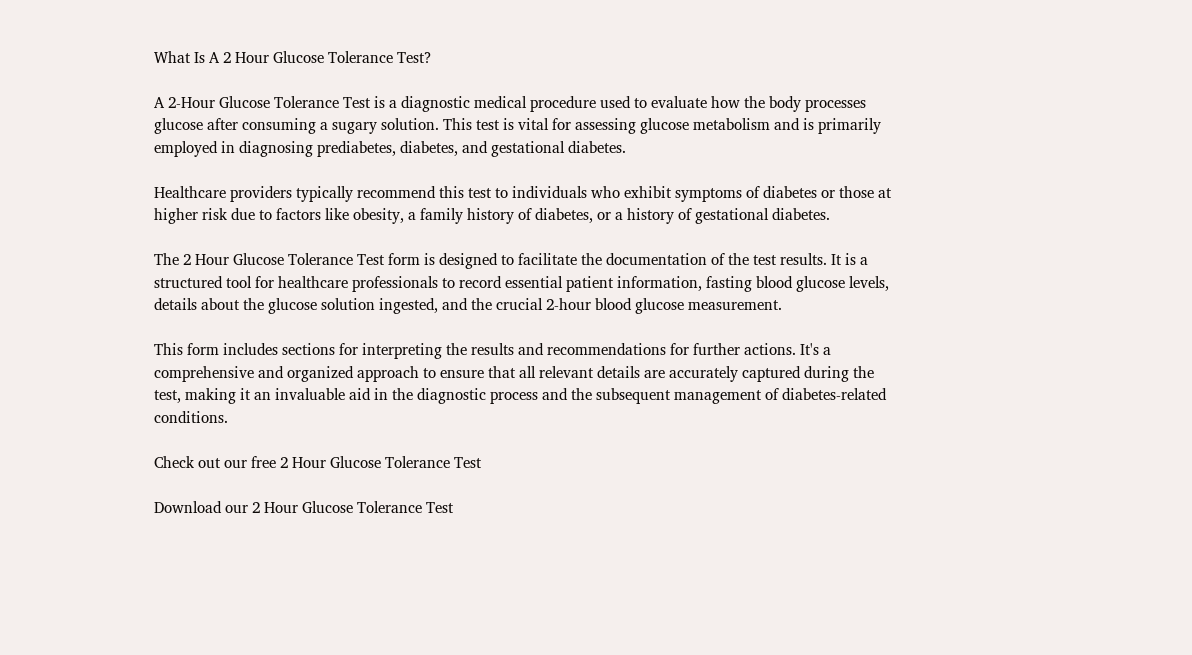What Is A 2 Hour Glucose Tolerance Test?

A 2-Hour Glucose Tolerance Test is a diagnostic medical procedure used to evaluate how the body processes glucose after consuming a sugary solution. This test is vital for assessing glucose metabolism and is primarily employed in diagnosing prediabetes, diabetes, and gestational diabetes.

Healthcare providers typically recommend this test to individuals who exhibit symptoms of diabetes or those at higher risk due to factors like obesity, a family history of diabetes, or a history of gestational diabetes.

The 2 Hour Glucose Tolerance Test form is designed to facilitate the documentation of the test results. It is a structured tool for healthcare professionals to record essential patient information, fasting blood glucose levels, details about the glucose solution ingested, and the crucial 2-hour blood glucose measurement.

This form includes sections for interpreting the results and recommendations for further actions. It's a comprehensive and organized approach to ensure that all relevant details are accurately captured during the test, making it an invaluable aid in the diagnostic process and the subsequent management of diabetes-related conditions.

Check out our free 2 Hour Glucose Tolerance Test

Download our 2 Hour Glucose Tolerance Test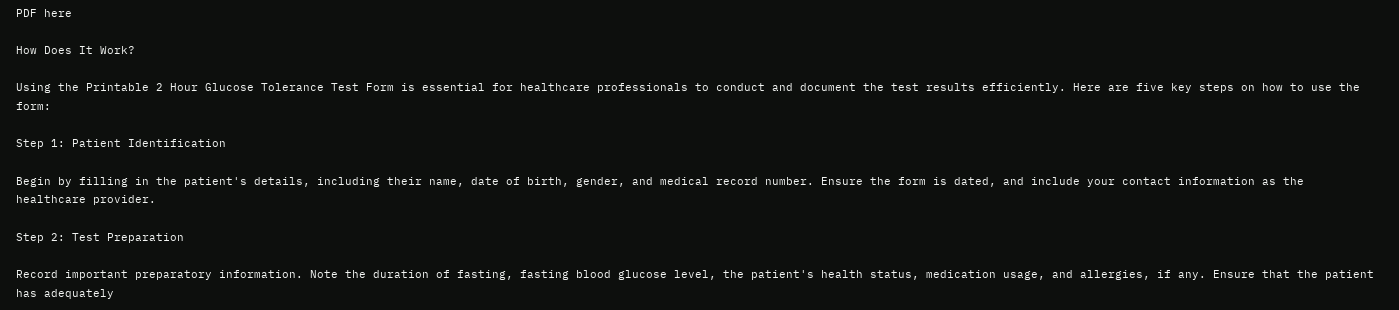PDF here

How Does It Work?

Using the Printable 2 Hour Glucose Tolerance Test Form is essential for healthcare professionals to conduct and document the test results efficiently. Here are five key steps on how to use the form:

Step 1: Patient Identification

Begin by filling in the patient's details, including their name, date of birth, gender, and medical record number. Ensure the form is dated, and include your contact information as the healthcare provider.

Step 2: Test Preparation

Record important preparatory information. Note the duration of fasting, fasting blood glucose level, the patient's health status, medication usage, and allergies, if any. Ensure that the patient has adequately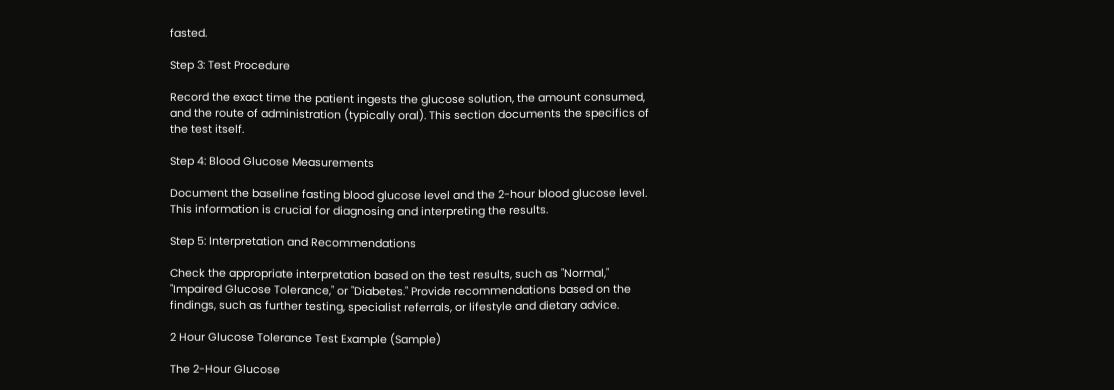fasted.

Step 3: Test Procedure

Record the exact time the patient ingests the glucose solution, the amount consumed, and the route of administration (typically oral). This section documents the specifics of the test itself.

Step 4: Blood Glucose Measurements

Document the baseline fasting blood glucose level and the 2-hour blood glucose level. This information is crucial for diagnosing and interpreting the results.

Step 5: Interpretation and Recommendations

Check the appropriate interpretation based on the test results, such as "Normal," "Impaired Glucose Tolerance," or "Diabetes." Provide recommendations based on the findings, such as further testing, specialist referrals, or lifestyle and dietary advice.

2 Hour Glucose Tolerance Test Example (Sample)

The 2-Hour Glucose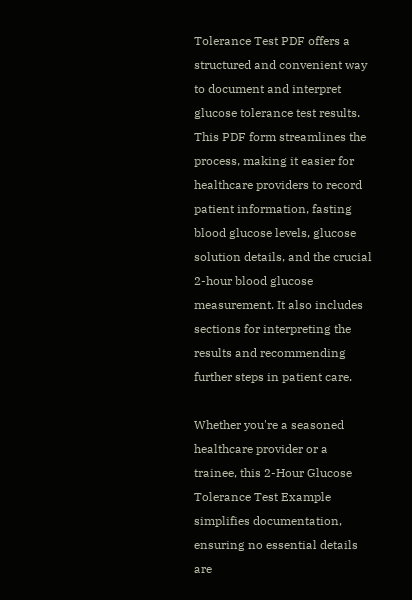Tolerance Test PDF offers a structured and convenient way to document and interpret glucose tolerance test results. This PDF form streamlines the process, making it easier for healthcare providers to record patient information, fasting blood glucose levels, glucose solution details, and the crucial 2-hour blood glucose measurement. It also includes sections for interpreting the results and recommending further steps in patient care.

Whether you're a seasoned healthcare provider or a trainee, this 2-Hour Glucose Tolerance Test Example simplifies documentation, ensuring no essential details are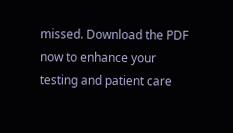missed. Download the PDF now to enhance your testing and patient care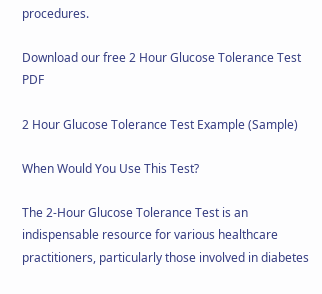procedures.

Download our free 2 Hour Glucose Tolerance Test PDF

2 Hour Glucose Tolerance Test Example (Sample)

When Would You Use This Test?

The 2-Hour Glucose Tolerance Test is an indispensable resource for various healthcare practitioners, particularly those involved in diabetes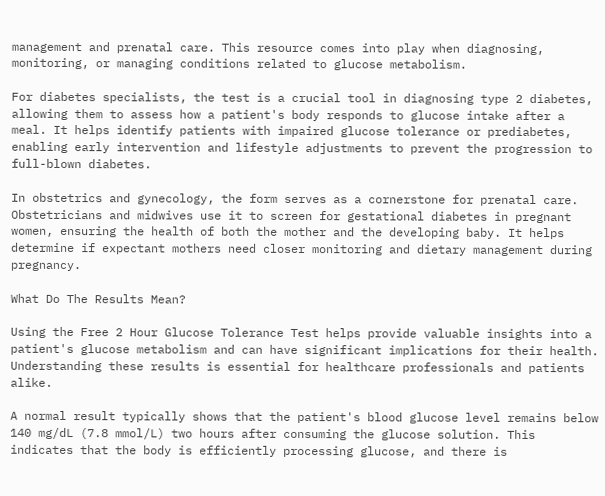management and prenatal care. This resource comes into play when diagnosing, monitoring, or managing conditions related to glucose metabolism.

For diabetes specialists, the test is a crucial tool in diagnosing type 2 diabetes, allowing them to assess how a patient's body responds to glucose intake after a meal. It helps identify patients with impaired glucose tolerance or prediabetes, enabling early intervention and lifestyle adjustments to prevent the progression to full-blown diabetes.

In obstetrics and gynecology, the form serves as a cornerstone for prenatal care. Obstetricians and midwives use it to screen for gestational diabetes in pregnant women, ensuring the health of both the mother and the developing baby. It helps determine if expectant mothers need closer monitoring and dietary management during pregnancy.

What Do The Results Mean?

Using the Free 2 Hour Glucose Tolerance Test helps provide valuable insights into a patient's glucose metabolism and can have significant implications for their health. Understanding these results is essential for healthcare professionals and patients alike.

A normal result typically shows that the patient's blood glucose level remains below 140 mg/dL (7.8 mmol/L) two hours after consuming the glucose solution. This indicates that the body is efficiently processing glucose, and there is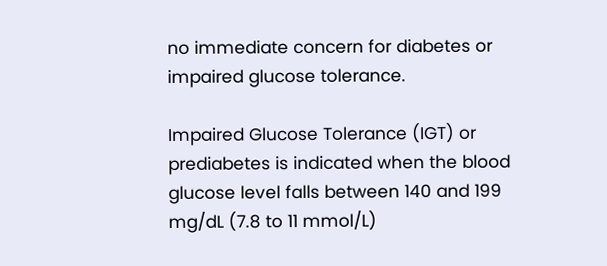no immediate concern for diabetes or impaired glucose tolerance.

Impaired Glucose Tolerance (IGT) or prediabetes is indicated when the blood glucose level falls between 140 and 199 mg/dL (7.8 to 11 mmol/L)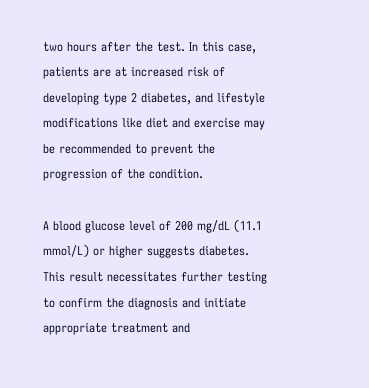two hours after the test. In this case, patients are at increased risk of developing type 2 diabetes, and lifestyle modifications like diet and exercise may be recommended to prevent the progression of the condition.

A blood glucose level of 200 mg/dL (11.1 mmol/L) or higher suggests diabetes. This result necessitates further testing to confirm the diagnosis and initiate appropriate treatment and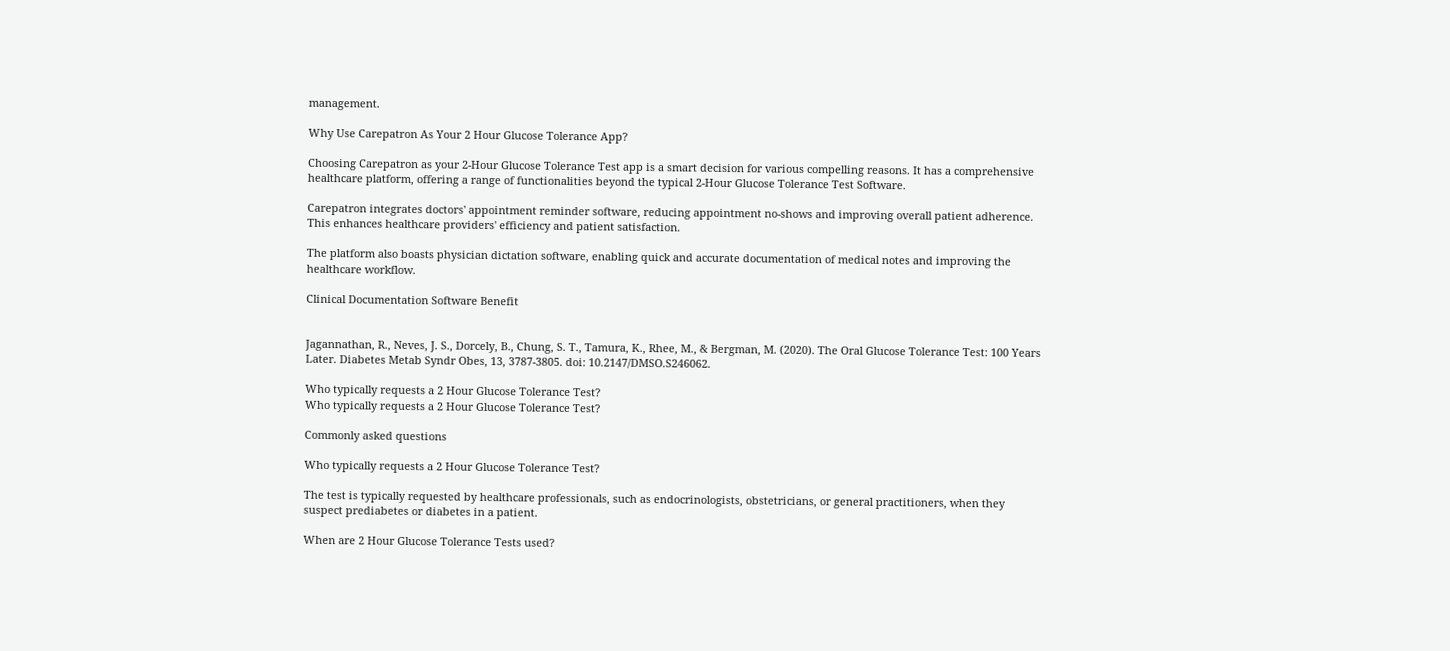management.

Why Use Carepatron As Your 2 Hour Glucose Tolerance App?

Choosing Carepatron as your 2-Hour Glucose Tolerance Test app is a smart decision for various compelling reasons. It has a comprehensive healthcare platform, offering a range of functionalities beyond the typical 2-Hour Glucose Tolerance Test Software.

Carepatron integrates doctors' appointment reminder software, reducing appointment no-shows and improving overall patient adherence. This enhances healthcare providers' efficiency and patient satisfaction.

The platform also boasts physician dictation software, enabling quick and accurate documentation of medical notes and improving the healthcare workflow.

Clinical Documentation Software Benefit


Jagannathan, R., Neves, J. S., Dorcely, B., Chung, S. T., Tamura, K., Rhee, M., & Bergman, M. (2020). The Oral Glucose Tolerance Test: 100 Years Later. Diabetes Metab Syndr Obes, 13, 3787-3805. doi: 10.2147/DMSO.S246062.

Who typically requests a 2 Hour Glucose Tolerance Test?
Who typically requests a 2 Hour Glucose Tolerance Test?

Commonly asked questions

Who typically requests a 2 Hour Glucose Tolerance Test?

The test is typically requested by healthcare professionals, such as endocrinologists, obstetricians, or general practitioners, when they suspect prediabetes or diabetes in a patient.

When are 2 Hour Glucose Tolerance Tests used?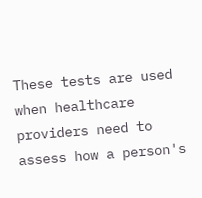These tests are used when healthcare providers need to assess how a person's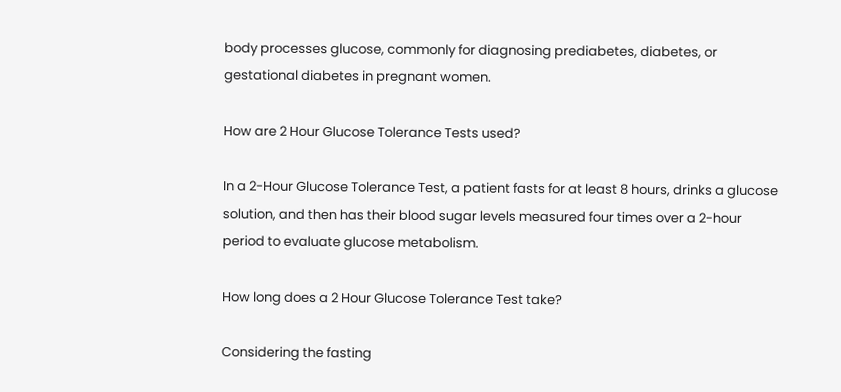body processes glucose, commonly for diagnosing prediabetes, diabetes, or gestational diabetes in pregnant women.

How are 2 Hour Glucose Tolerance Tests used?

In a 2-Hour Glucose Tolerance Test, a patient fasts for at least 8 hours, drinks a glucose solution, and then has their blood sugar levels measured four times over a 2-hour period to evaluate glucose metabolism.

How long does a 2 Hour Glucose Tolerance Test take?

Considering the fasting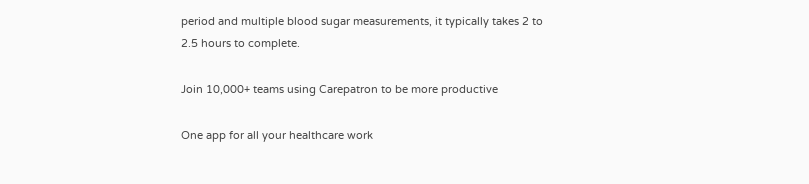period and multiple blood sugar measurements, it typically takes 2 to 2.5 hours to complete.

Join 10,000+ teams using Carepatron to be more productive

One app for all your healthcare work